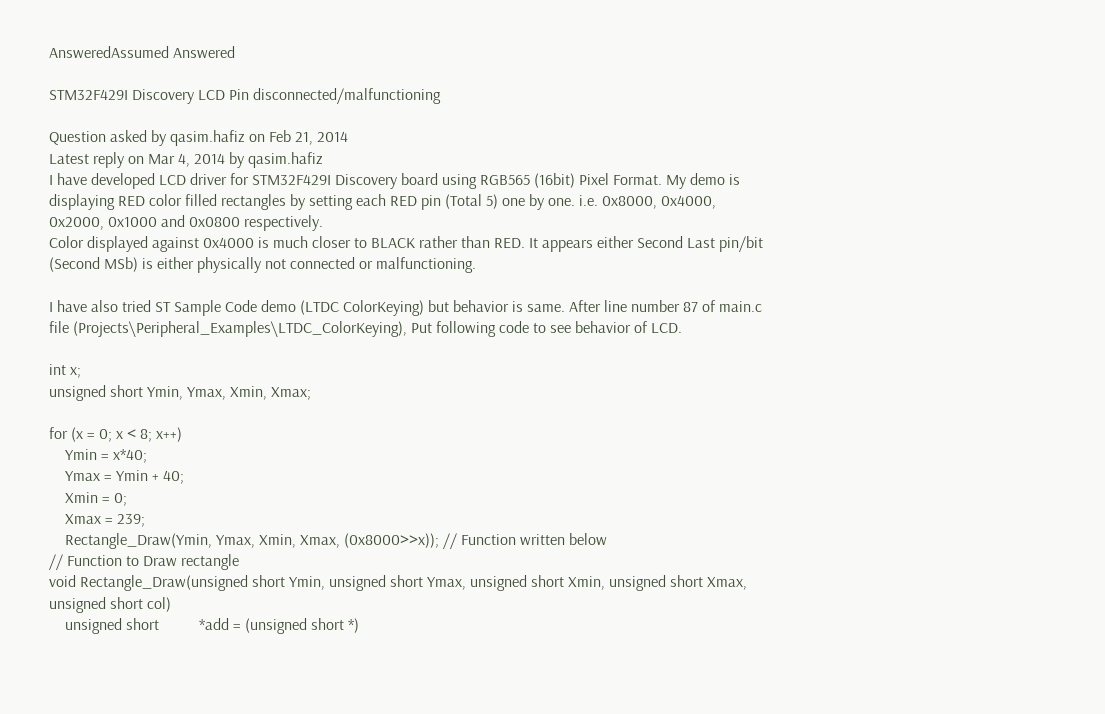AnsweredAssumed Answered

STM32F429I Discovery LCD Pin disconnected/malfunctioning

Question asked by qasim.hafiz on Feb 21, 2014
Latest reply on Mar 4, 2014 by qasim.hafiz
I have developed LCD driver for STM32F429I Discovery board using RGB565 (16bit) Pixel Format. My demo is displaying RED color filled rectangles by setting each RED pin (Total 5) one by one. i.e. 0x8000, 0x4000, 0x2000, 0x1000 and 0x0800 respectively.
Color displayed against 0x4000 is much closer to BLACK rather than RED. It appears either Second Last pin/bit (Second MSb) is either physically not connected or malfunctioning.

I have also tried ST Sample Code demo (LTDC ColorKeying) but behavior is same. After line number 87 of main.c file (Projects\Peripheral_Examples\LTDC_ColorKeying), Put following code to see behavior of LCD.

int x;
unsigned short Ymin, Ymax, Xmin, Xmax;

for (x = 0; x < 8; x++)
    Ymin = x*40;
    Ymax = Ymin + 40;
    Xmin = 0;
    Xmax = 239;
    Rectangle_Draw(Ymin, Ymax, Xmin, Xmax, (0x8000>>x)); // Function written below
// Function to Draw rectangle
void Rectangle_Draw(unsigned short Ymin, unsigned short Ymax, unsigned short Xmin, unsigned short Xmax, unsigned short col)
    unsigned short          *add = (unsigned short *)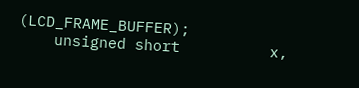(LCD_FRAME_BUFFER);
    unsigned short          x,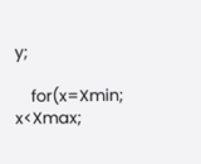y;

    for(x=Xmin; x<Xmax;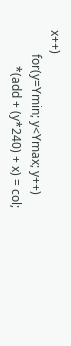x++)
        for(y=Ymin; y<Ymax; y++)
            *(add + (y*240) + x) = col;